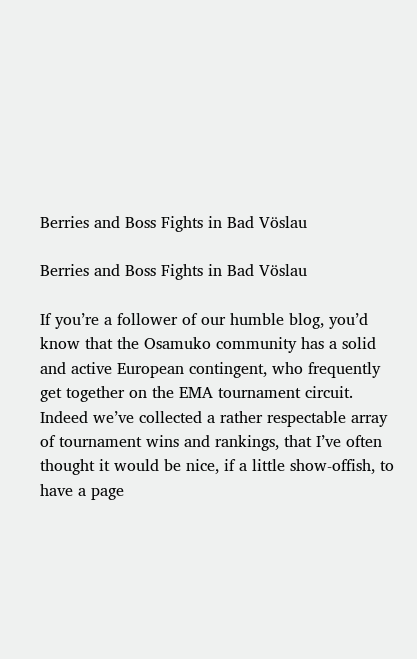Berries and Boss Fights in Bad Vöslau

Berries and Boss Fights in Bad Vöslau

If you’re a follower of our humble blog, you’d know that the Osamuko community has a solid and active European contingent, who frequently get together on the EMA tournament circuit. Indeed we’ve collected a rather respectable array of tournament wins and rankings, that I’ve often thought it would be nice, if a little show-offish, to have a page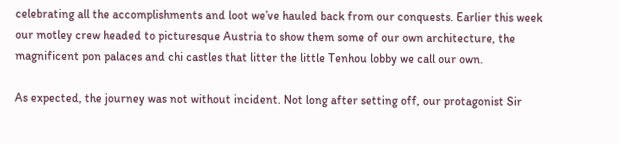celebrating all the accomplishments and loot we’ve hauled back from our conquests. Earlier this week our motley crew headed to picturesque Austria to show them some of our own architecture, the magnificent pon palaces and chi castles that litter the little Tenhou lobby we call our own.

As expected, the journey was not without incident. Not long after setting off, our protagonist Sir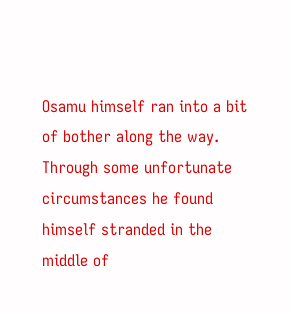Osamu himself ran into a bit of bother along the way. Through some unfortunate circumstances he found himself stranded in the middle of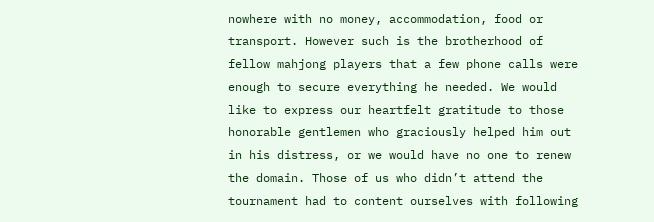nowhere with no money, accommodation, food or transport. However such is the brotherhood of fellow mahjong players that a few phone calls were enough to secure everything he needed. We would like to express our heartfelt gratitude to those honorable gentlemen who graciously helped him out in his distress, or we would have no one to renew the domain. Those of us who didn’t attend the tournament had to content ourselves with following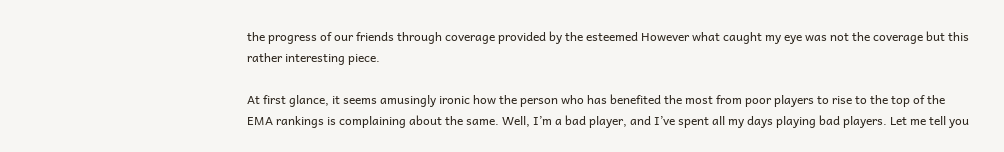the progress of our friends through coverage provided by the esteemed However what caught my eye was not the coverage but this rather interesting piece.

At first glance, it seems amusingly ironic how the person who has benefited the most from poor players to rise to the top of the EMA rankings is complaining about the same. Well, I’m a bad player, and I’ve spent all my days playing bad players. Let me tell you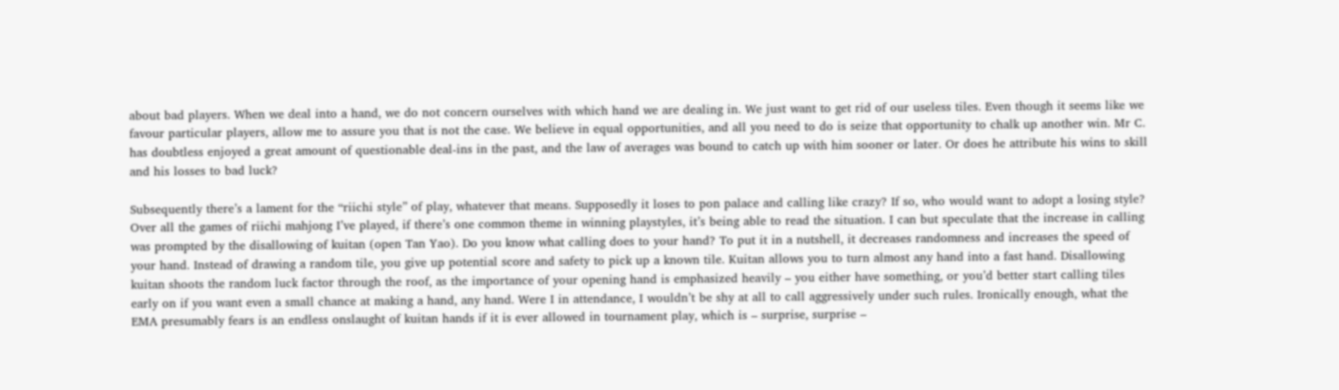about bad players. When we deal into a hand, we do not concern ourselves with which hand we are dealing in. We just want to get rid of our useless tiles. Even though it seems like we favour particular players, allow me to assure you that is not the case. We believe in equal opportunities, and all you need to do is seize that opportunity to chalk up another win. Mr C. has doubtless enjoyed a great amount of questionable deal-ins in the past, and the law of averages was bound to catch up with him sooner or later. Or does he attribute his wins to skill and his losses to bad luck?

Subsequently there’s a lament for the “riichi style” of play, whatever that means. Supposedly it loses to pon palace and calling like crazy? If so, who would want to adopt a losing style? Over all the games of riichi mahjong I’ve played, if there’s one common theme in winning playstyles, it’s being able to read the situation. I can but speculate that the increase in calling was prompted by the disallowing of kuitan (open Tan Yao). Do you know what calling does to your hand? To put it in a nutshell, it decreases randomness and increases the speed of your hand. Instead of drawing a random tile, you give up potential score and safety to pick up a known tile. Kuitan allows you to turn almost any hand into a fast hand. Disallowing kuitan shoots the random luck factor through the roof, as the importance of your opening hand is emphasized heavily – you either have something, or you’d better start calling tiles early on if you want even a small chance at making a hand, any hand. Were I in attendance, I wouldn’t be shy at all to call aggressively under such rules. Ironically enough, what the EMA presumably fears is an endless onslaught of kuitan hands if it is ever allowed in tournament play, which is – surprise, surprise –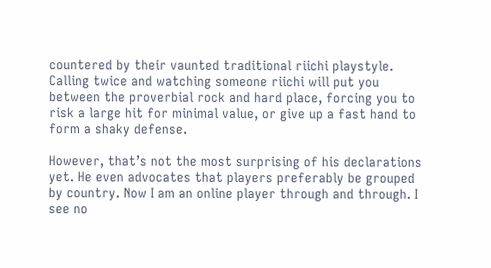countered by their vaunted traditional riichi playstyle. Calling twice and watching someone riichi will put you between the proverbial rock and hard place, forcing you to risk a large hit for minimal value, or give up a fast hand to form a shaky defense.

However, that’s not the most surprising of his declarations yet. He even advocates that players preferably be grouped by country. Now I am an online player through and through. I see no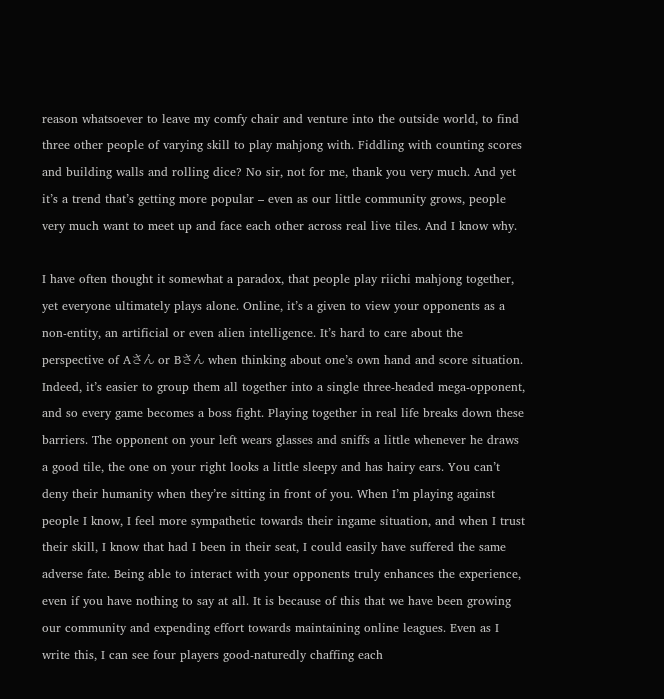reason whatsoever to leave my comfy chair and venture into the outside world, to find three other people of varying skill to play mahjong with. Fiddling with counting scores and building walls and rolling dice? No sir, not for me, thank you very much. And yet it’s a trend that’s getting more popular – even as our little community grows, people very much want to meet up and face each other across real live tiles. And I know why.

I have often thought it somewhat a paradox, that people play riichi mahjong together, yet everyone ultimately plays alone. Online, it’s a given to view your opponents as a non-entity, an artificial or even alien intelligence. It’s hard to care about the perspective of Aさん or Bさん when thinking about one’s own hand and score situation. Indeed, it’s easier to group them all together into a single three-headed mega-opponent, and so every game becomes a boss fight. Playing together in real life breaks down these barriers. The opponent on your left wears glasses and sniffs a little whenever he draws a good tile, the one on your right looks a little sleepy and has hairy ears. You can’t deny their humanity when they’re sitting in front of you. When I’m playing against people I know, I feel more sympathetic towards their ingame situation, and when I trust their skill, I know that had I been in their seat, I could easily have suffered the same adverse fate. Being able to interact with your opponents truly enhances the experience, even if you have nothing to say at all. It is because of this that we have been growing our community and expending effort towards maintaining online leagues. Even as I write this, I can see four players good-naturedly chaffing each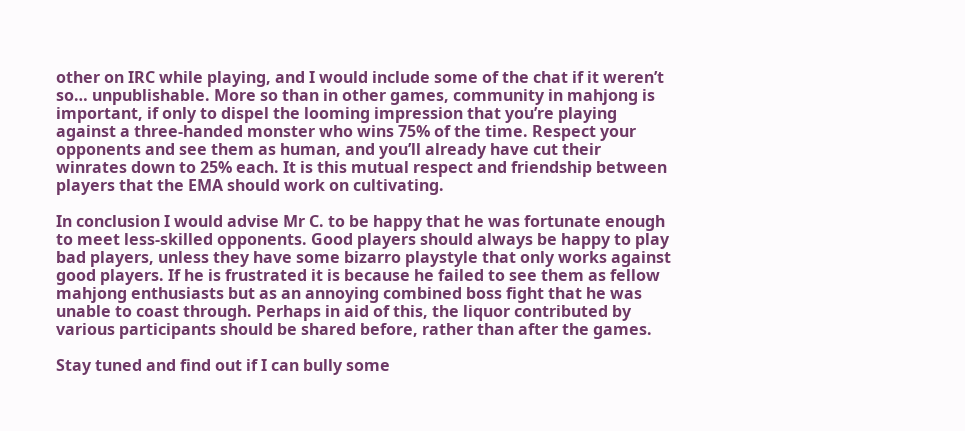other on IRC while playing, and I would include some of the chat if it weren’t so… unpublishable. More so than in other games, community in mahjong is important, if only to dispel the looming impression that you’re playing against a three-handed monster who wins 75% of the time. Respect your opponents and see them as human, and you’ll already have cut their winrates down to 25% each. It is this mutual respect and friendship between players that the EMA should work on cultivating.

In conclusion I would advise Mr C. to be happy that he was fortunate enough to meet less-skilled opponents. Good players should always be happy to play bad players, unless they have some bizarro playstyle that only works against good players. If he is frustrated it is because he failed to see them as fellow mahjong enthusiasts but as an annoying combined boss fight that he was unable to coast through. Perhaps in aid of this, the liquor contributed by various participants should be shared before, rather than after the games.

Stay tuned and find out if I can bully some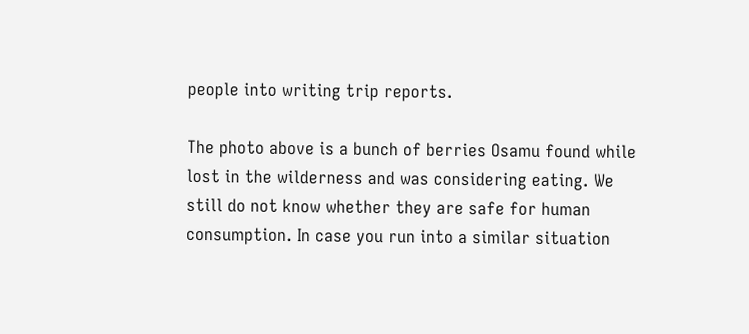people into writing trip reports.

The photo above is a bunch of berries Osamu found while lost in the wilderness and was considering eating. We still do not know whether they are safe for human consumption. In case you run into a similar situation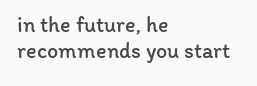in the future, he recommends you start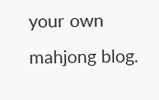your own mahjong blog.